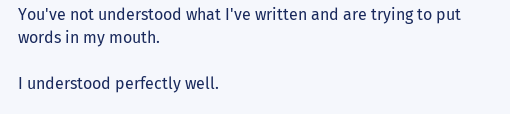You've not understood what I've written and are trying to put words in my mouth.

I understood perfectly well.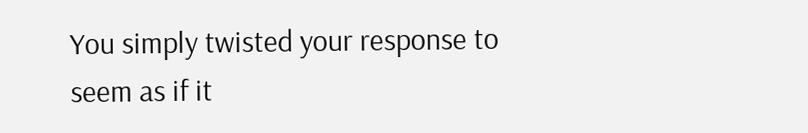You simply twisted your response to seem as if it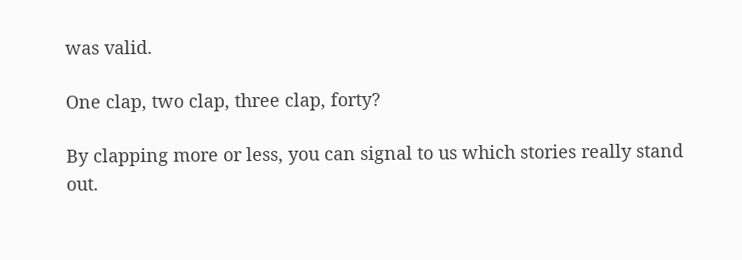was valid.

One clap, two clap, three clap, forty?

By clapping more or less, you can signal to us which stories really stand out.